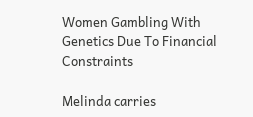Women Gambling With Genetics Due To Financial Constraints

Melinda carries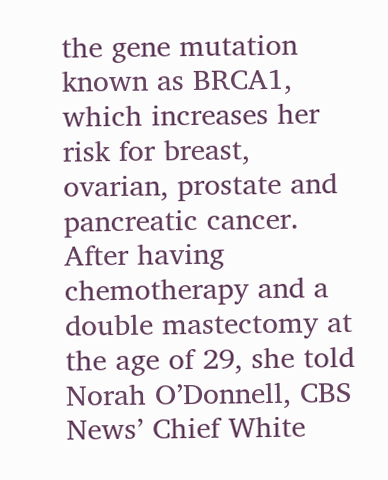the gene mutation known as BRCA1, which increases her risk for breast, ovarian, prostate and pancreatic cancer. After having chemotherapy and a double mastectomy at the age of 29, she told Norah O’Donnell, CBS News’ Chief White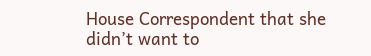House Correspondent that she didn’t want to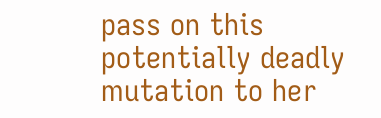pass on this potentially deadly mutation to her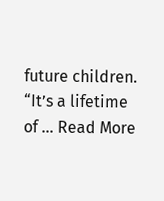future children. “It’s a lifetime of … Read More